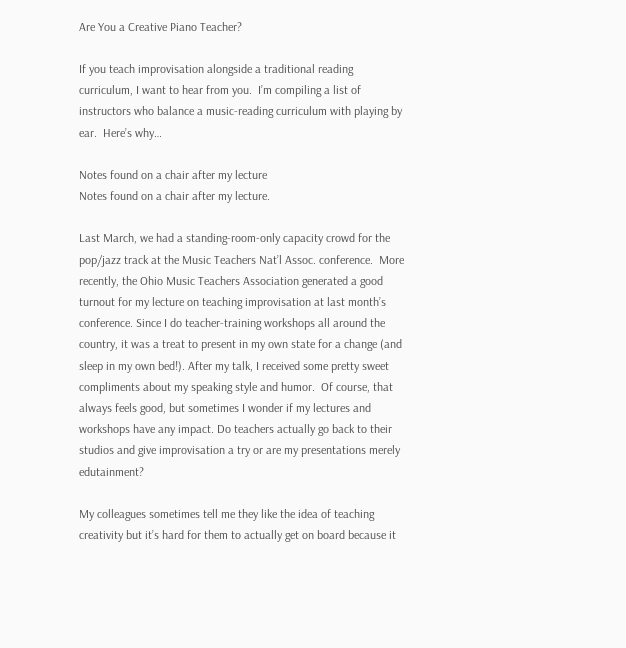Are You a Creative Piano Teacher?

If you teach improvisation alongside a traditional reading curriculum, I want to hear from you.  I’m compiling a list of instructors who balance a music-reading curriculum with playing by ear.  Here’s why…

Notes found on a chair after my lecture
Notes found on a chair after my lecture.

Last March, we had a standing-room-only capacity crowd for the pop/jazz track at the Music Teachers Nat’l Assoc. conference.  More recently, the Ohio Music Teachers Association generated a good turnout for my lecture on teaching improvisation at last month’s conference. Since I do teacher-training workshops all around the country, it was a treat to present in my own state for a change (and sleep in my own bed!). After my talk, I received some pretty sweet compliments about my speaking style and humor.  Of course, that always feels good, but sometimes I wonder if my lectures and workshops have any impact. Do teachers actually go back to their studios and give improvisation a try or are my presentations merely edutainment?

My colleagues sometimes tell me they like the idea of teaching creativity but it’s hard for them to actually get on board because it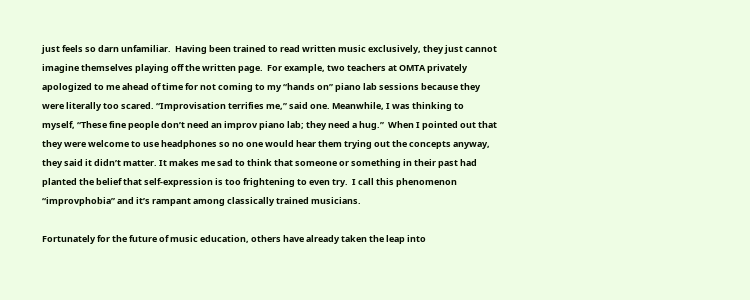just feels so darn unfamiliar.  Having been trained to read written music exclusively, they just cannot imagine themselves playing off the written page.  For example, two teachers at OMTA privately apologized to me ahead of time for not coming to my “hands on” piano lab sessions because they were literally too scared. “Improvisation terrifies me,” said one. Meanwhile, I was thinking to myself, “These fine people don’t need an improv piano lab; they need a hug.”  When I pointed out that they were welcome to use headphones so no one would hear them trying out the concepts anyway, they said it didn’t matter. It makes me sad to think that someone or something in their past had planted the belief that self-expression is too frightening to even try.  I call this phenomenon “improvphobia” and it’s rampant among classically trained musicians.

Fortunately for the future of music education, others have already taken the leap into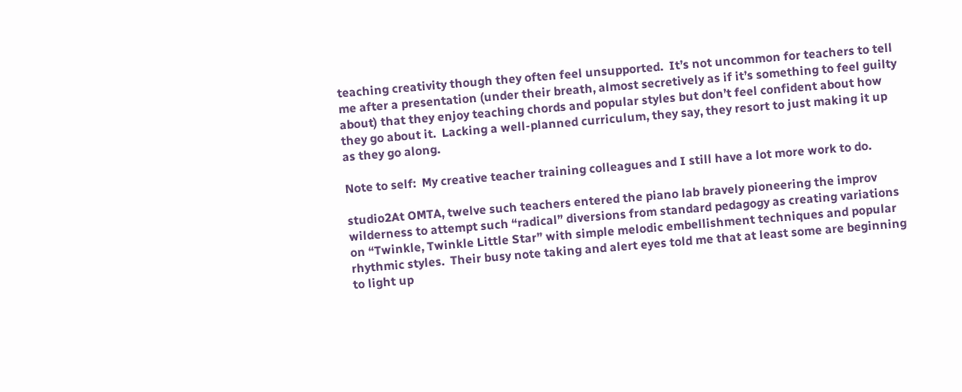teaching creativity though they often feel unsupported.  It’s not uncommon for teachers to tell me after a presentation (under their breath, almost secretively as if it’s something to feel guilty about) that they enjoy teaching chords and popular styles but don’t feel confident about how they go about it.  Lacking a well-planned curriculum, they say, they resort to just making it up as they go along.

Note to self:  My creative teacher training colleagues and I still have a lot more work to do.

studio2At OMTA, twelve such teachers entered the piano lab bravely pioneering the improv wilderness to attempt such “radical” diversions from standard pedagogy as creating variations on “Twinkle, Twinkle Little Star” with simple melodic embellishment techniques and popular rhythmic styles.  Their busy note taking and alert eyes told me that at least some are beginning to light up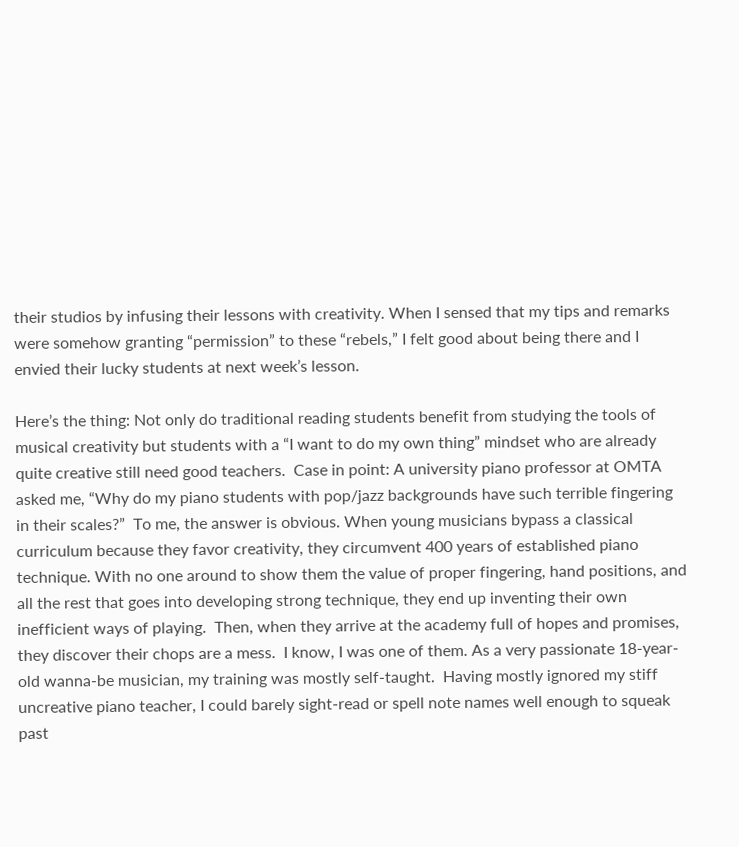their studios by infusing their lessons with creativity. When I sensed that my tips and remarks were somehow granting “permission” to these “rebels,” I felt good about being there and I envied their lucky students at next week’s lesson.

Here’s the thing: Not only do traditional reading students benefit from studying the tools of musical creativity but students with a “I want to do my own thing” mindset who are already quite creative still need good teachers.  Case in point: A university piano professor at OMTA asked me, “Why do my piano students with pop/jazz backgrounds have such terrible fingering in their scales?”  To me, the answer is obvious. When young musicians bypass a classical curriculum because they favor creativity, they circumvent 400 years of established piano technique. With no one around to show them the value of proper fingering, hand positions, and all the rest that goes into developing strong technique, they end up inventing their own inefficient ways of playing.  Then, when they arrive at the academy full of hopes and promises, they discover their chops are a mess.  I know, I was one of them. As a very passionate 18-year-old wanna-be musician, my training was mostly self-taught.  Having mostly ignored my stiff uncreative piano teacher, I could barely sight-read or spell note names well enough to squeak past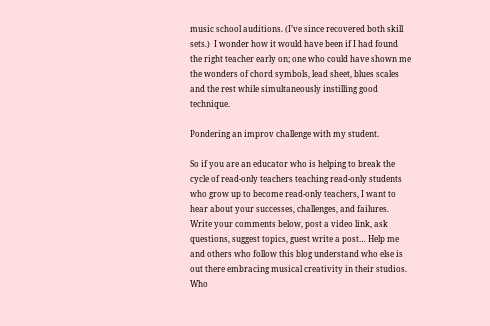music school auditions. (I’ve since recovered both skill sets.)  I wonder how it would have been if I had found the right teacher early on; one who could have shown me the wonders of chord symbols, lead sheet, blues scales and the rest while simultaneously instilling good technique.

Pondering an improv challenge with my student.

So if you are an educator who is helping to break the cycle of read-only teachers teaching read-only students who grow up to become read-only teachers, I want to hear about your successes, challenges, and failures.  Write your comments below, post a video link, ask questions, suggest topics, guest write a post… Help me and others who follow this blog understand who else is out there embracing musical creativity in their studios.  Who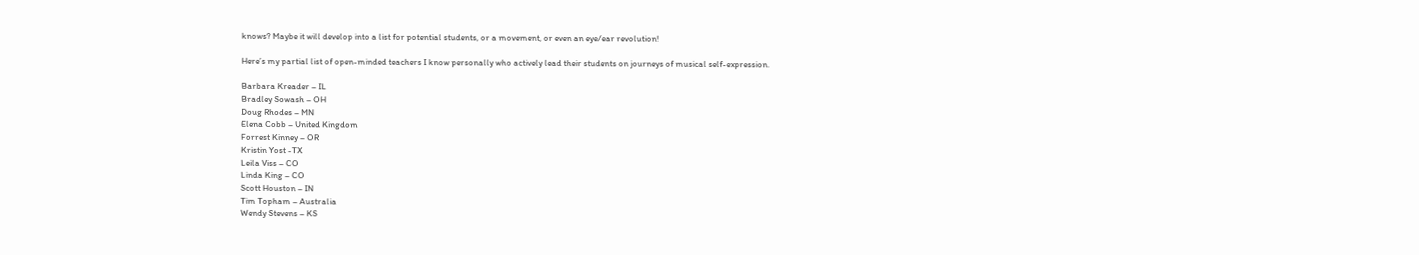knows? Maybe it will develop into a list for potential students, or a movement, or even an eye/ear revolution!

Here’s my partial list of open-minded teachers I know personally who actively lead their students on journeys of musical self-expression.

Barbara Kreader – IL
Bradley Sowash – OH
Doug Rhodes – MN
Elena Cobb – United Kingdom
Forrest Kinney – OR
Kristin Yost -TX
Leila Viss – CO
Linda King – CO
Scott Houston – IN
Tim Topham – Australia
Wendy Stevens – KS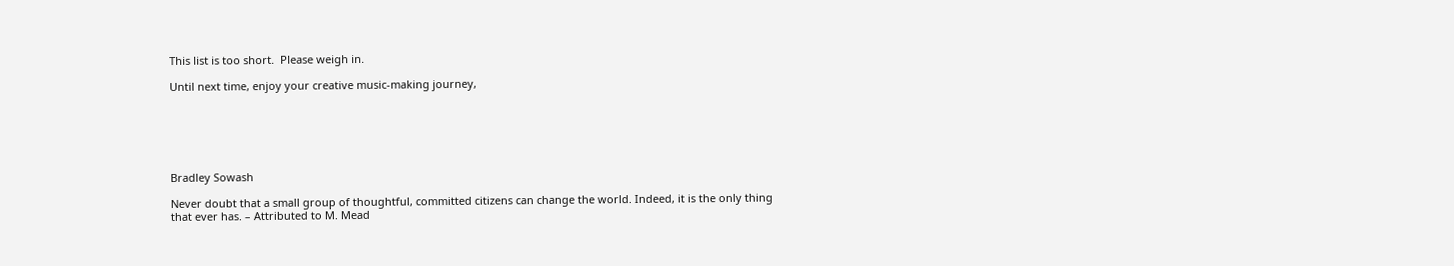This list is too short.  Please weigh in.

Until next time, enjoy your creative music-making journey,






Bradley Sowash

Never doubt that a small group of thoughtful, committed citizens can change the world. Indeed, it is the only thing that ever has. – Attributed to M. Mead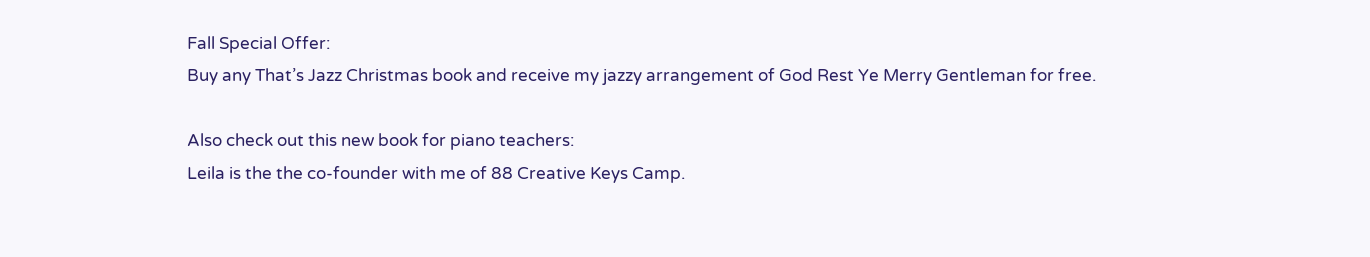Fall Special Offer:
Buy any That’s Jazz Christmas book and receive my jazzy arrangement of God Rest Ye Merry Gentleman for free.

Also check out this new book for piano teachers:
Leila is the the co-founder with me of 88 Creative Keys Camp.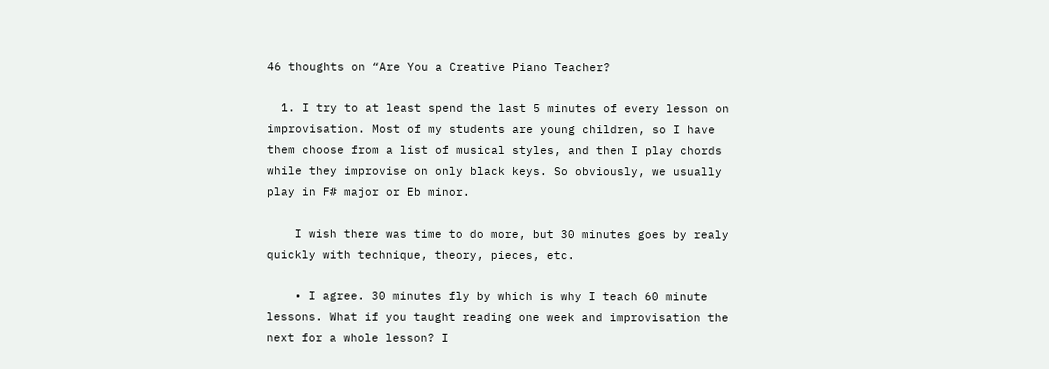46 thoughts on “Are You a Creative Piano Teacher?

  1. I try to at least spend the last 5 minutes of every lesson on improvisation. Most of my students are young children, so I have them choose from a list of musical styles, and then I play chords while they improvise on only black keys. So obviously, we usually play in F# major or Eb minor.

    I wish there was time to do more, but 30 minutes goes by realy quickly with technique, theory, pieces, etc.

    • I agree. 30 minutes fly by which is why I teach 60 minute lessons. What if you taught reading one week and improvisation the next for a whole lesson? I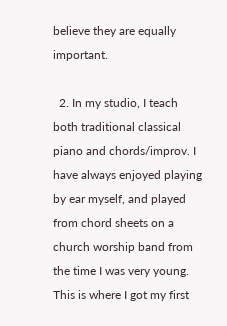believe they are equally important.

  2. In my studio, I teach both traditional classical piano and chords/improv. I have always enjoyed playing by ear myself, and played from chord sheets on a church worship band from the time I was very young. This is where I got my first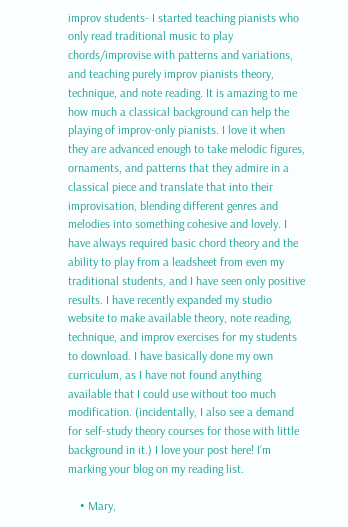improv students- I started teaching pianists who only read traditional music to play chords/improvise with patterns and variations, and teaching purely improv pianists theory, technique, and note reading. It is amazing to me how much a classical background can help the playing of improv-only pianists. I love it when they are advanced enough to take melodic figures, ornaments, and patterns that they admire in a classical piece and translate that into their improvisation, blending different genres and melodies into something cohesive and lovely. I have always required basic chord theory and the ability to play from a leadsheet from even my traditional students, and I have seen only positive results. I have recently expanded my studio website to make available theory, note reading, technique, and improv exercises for my students to download. I have basically done my own curriculum, as I have not found anything available that I could use without too much modification. (incidentally, I also see a demand for self-study theory courses for those with little background in it.) I love your post here! I’m marking your blog on my reading list.

    • Mary,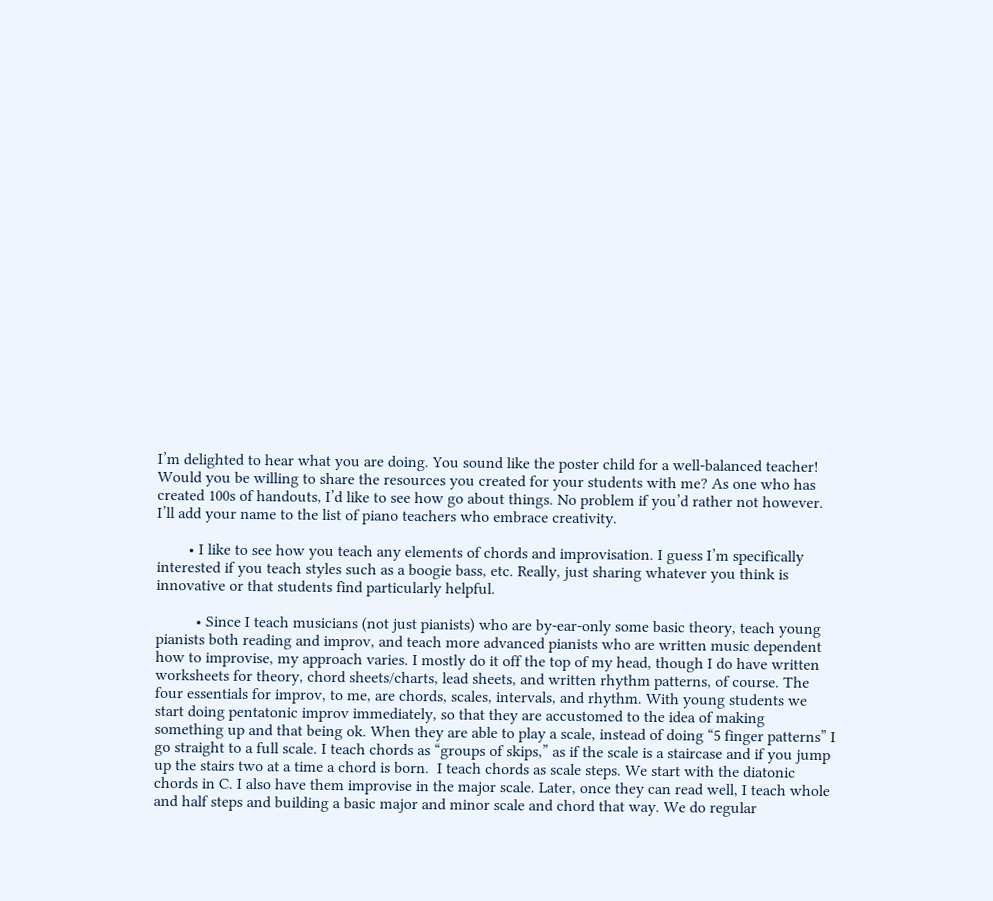I’m delighted to hear what you are doing. You sound like the poster child for a well-balanced teacher! Would you be willing to share the resources you created for your students with me? As one who has created 100s of handouts, I’d like to see how go about things. No problem if you’d rather not however. I’ll add your name to the list of piano teachers who embrace creativity.

        • I like to see how you teach any elements of chords and improvisation. I guess I’m specifically interested if you teach styles such as a boogie bass, etc. Really, just sharing whatever you think is innovative or that students find particularly helpful.

          • Since I teach musicians (not just pianists) who are by-ear-only some basic theory, teach young pianists both reading and improv, and teach more advanced pianists who are written music dependent how to improvise, my approach varies. I mostly do it off the top of my head, though I do have written worksheets for theory, chord sheets/charts, lead sheets, and written rhythm patterns, of course. The four essentials for improv, to me, are chords, scales, intervals, and rhythm. With young students we start doing pentatonic improv immediately, so that they are accustomed to the idea of making something up and that being ok. When they are able to play a scale, instead of doing “5 finger patterns” I go straight to a full scale. I teach chords as “groups of skips,” as if the scale is a staircase and if you jump up the stairs two at a time a chord is born.  I teach chords as scale steps. We start with the diatonic chords in C. I also have them improvise in the major scale. Later, once they can read well, I teach whole and half steps and building a basic major and minor scale and chord that way. We do regular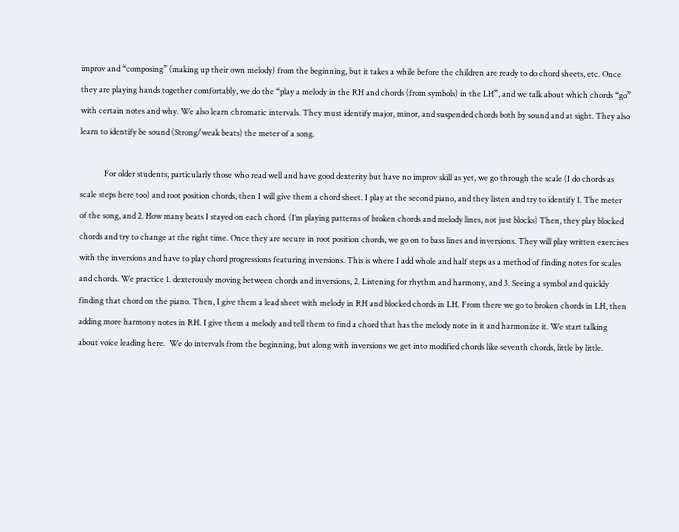improv and “composing” (making up their own melody) from the beginning, but it takes a while before the children are ready to do chord sheets, etc. Once they are playing hands together comfortably, we do the “play a melody in the RH and chords (from symbols) in the LH”, and we talk about which chords “go” with certain notes and why. We also learn chromatic intervals. They must identify major, minor, and suspended chords both by sound and at sight. They also learn to identify be sound (Strong/weak beats) the meter of a song.

            For older students, particularly those who read well and have good dexterity but have no improv skill as yet, we go through the scale (I do chords as scale steps here too) and root position chords, then I will give them a chord sheet. I play at the second piano, and they listen and try to identify 1. The meter of the song, and 2. How many beats I stayed on each chord. (I’m playing patterns of broken chords and melody lines, not just blocks) Then, they play blocked chords and try to change at the right time. Once they are secure in root position chords, we go on to bass lines and inversions. They will play written exercises with the inversions and have to play chord progressions featuring inversions. This is where I add whole and half steps as a method of finding notes for scales and chords. We practice 1. dexterously moving between chords and inversions, 2. Listening for rhythm and harmony, and 3. Seeing a symbol and quickly finding that chord on the piano. Then, I give them a lead sheet with melody in RH and blocked chords in LH. From there we go to broken chords in LH, then adding more harmony notes in RH. I give them a melody and tell them to find a chord that has the melody note in it and harmonize it. We start talking about voice leading here.  We do intervals from the beginning, but along with inversions we get into modified chords like seventh chords, little by little.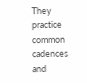They practice common cadences and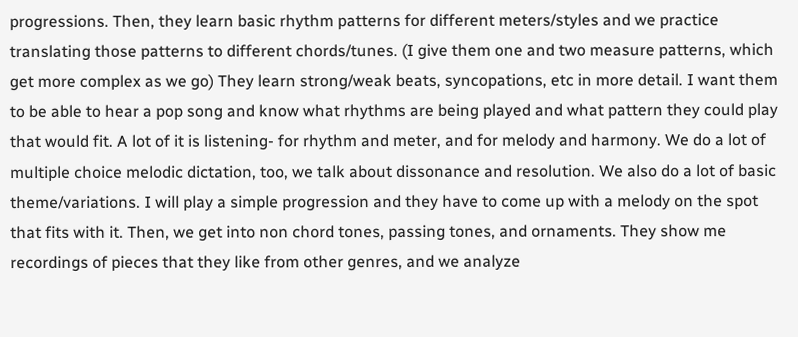progressions. Then, they learn basic rhythm patterns for different meters/styles and we practice translating those patterns to different chords/tunes. (I give them one and two measure patterns, which get more complex as we go) They learn strong/weak beats, syncopations, etc in more detail. I want them to be able to hear a pop song and know what rhythms are being played and what pattern they could play that would fit. A lot of it is listening- for rhythm and meter, and for melody and harmony. We do a lot of multiple choice melodic dictation, too, we talk about dissonance and resolution. We also do a lot of basic theme/variations. I will play a simple progression and they have to come up with a melody on the spot that fits with it. Then, we get into non chord tones, passing tones, and ornaments. They show me recordings of pieces that they like from other genres, and we analyze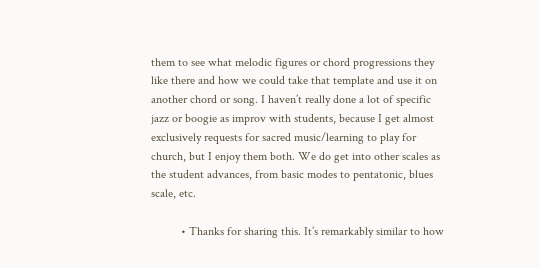them to see what melodic figures or chord progressions they like there and how we could take that template and use it on another chord or song. I haven’t really done a lot of specific jazz or boogie as improv with students, because I get almost exclusively requests for sacred music/learning to play for church, but I enjoy them both. We do get into other scales as the student advances, from basic modes to pentatonic, blues scale, etc.

          • Thanks for sharing this. It’s remarkably similar to how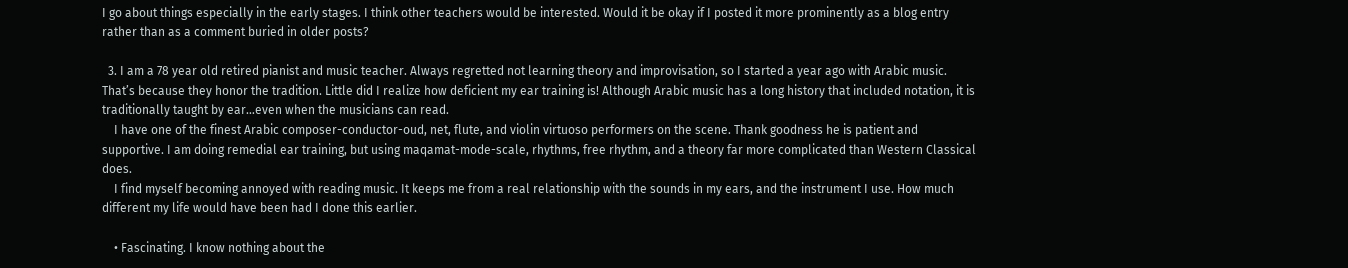I go about things especially in the early stages. I think other teachers would be interested. Would it be okay if I posted it more prominently as a blog entry rather than as a comment buried in older posts?

  3. I am a 78 year old retired pianist and music teacher. Always regretted not learning theory and improvisation, so I started a year ago with Arabic music. That’s because they honor the tradition. Little did I realize how deficient my ear training is! Although Arabic music has a long history that included notation, it is traditionally taught by ear…even when the musicians can read.
    I have one of the finest Arabic composer-conductor-oud, net, flute, and violin virtuoso performers on the scene. Thank goodness he is patient and supportive. I am doing remedial ear training, but using maqamat-mode-scale, rhythms, free rhythm, and a theory far more complicated than Western Classical does.
    I find myself becoming annoyed with reading music. It keeps me from a real relationship with the sounds in my ears, and the instrument I use. How much different my life would have been had I done this earlier.

    • Fascinating. I know nothing about the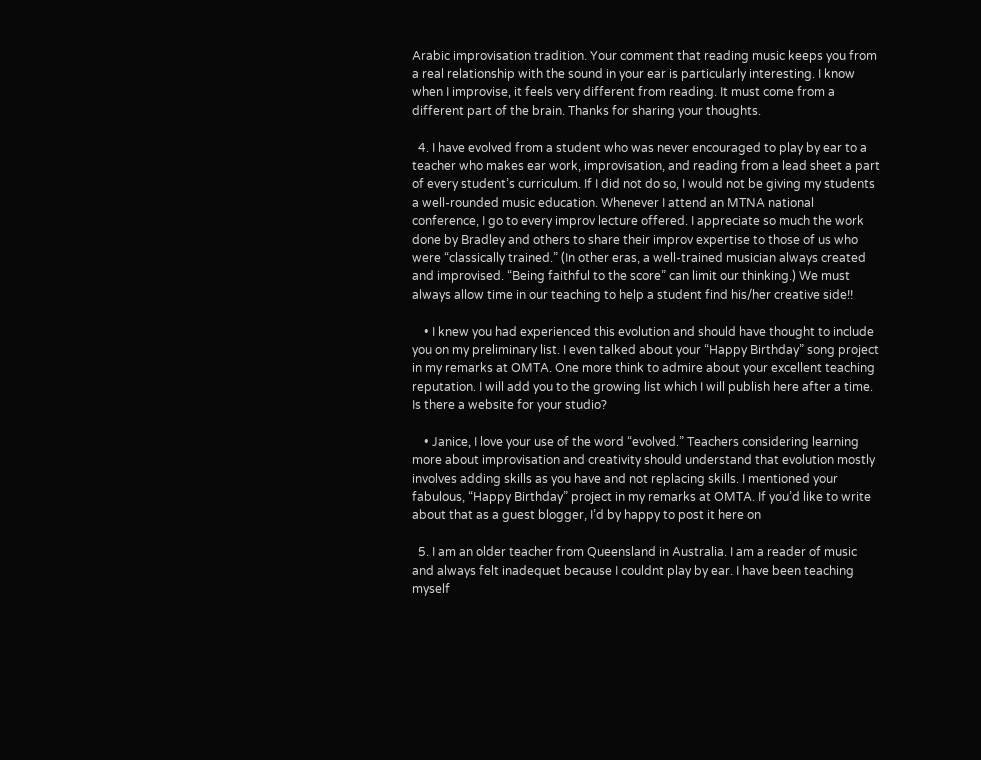Arabic improvisation tradition. Your comment that reading music keeps you from a real relationship with the sound in your ear is particularly interesting. I know when I improvise, it feels very different from reading. It must come from a different part of the brain. Thanks for sharing your thoughts.

  4. I have evolved from a student who was never encouraged to play by ear to a teacher who makes ear work, improvisation, and reading from a lead sheet a part of every student’s curriculum. If I did not do so, I would not be giving my students a well-rounded music education. Whenever I attend an MTNA national conference, I go to every improv lecture offered. I appreciate so much the work done by Bradley and others to share their improv expertise to those of us who were “classically trained.” (In other eras, a well-trained musician always created and improvised. “Being faithful to the score” can limit our thinking.) We must always allow time in our teaching to help a student find his/her creative side!!

    • I knew you had experienced this evolution and should have thought to include you on my preliminary list. I even talked about your “Happy Birthday” song project in my remarks at OMTA. One more think to admire about your excellent teaching reputation. I will add you to the growing list which I will publish here after a time. Is there a website for your studio?

    • Janice, I love your use of the word “evolved.” Teachers considering learning more about improvisation and creativity should understand that evolution mostly involves adding skills as you have and not replacing skills. I mentioned your fabulous, “Happy Birthday” project in my remarks at OMTA. If you’d like to write about that as a guest blogger, I’d by happy to post it here on

  5. I am an older teacher from Queensland in Australia. I am a reader of music and always felt inadequet because I couldnt play by ear. I have been teaching myself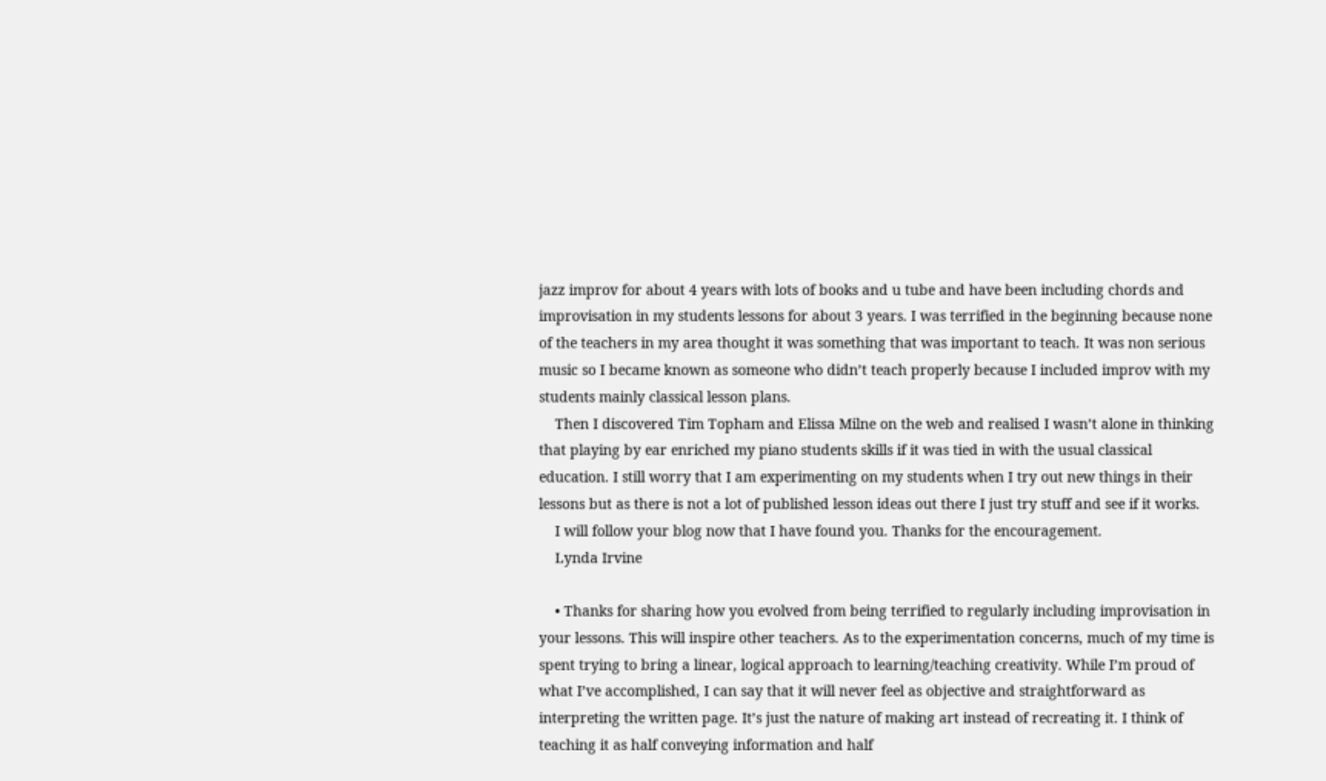jazz improv for about 4 years with lots of books and u tube and have been including chords and improvisation in my students lessons for about 3 years. I was terrified in the beginning because none of the teachers in my area thought it was something that was important to teach. It was non serious music so I became known as someone who didn’t teach properly because I included improv with my students mainly classical lesson plans.
    Then I discovered Tim Topham and Elissa Milne on the web and realised I wasn’t alone in thinking that playing by ear enriched my piano students skills if it was tied in with the usual classical education. I still worry that I am experimenting on my students when I try out new things in their lessons but as there is not a lot of published lesson ideas out there I just try stuff and see if it works.
    I will follow your blog now that I have found you. Thanks for the encouragement.
    Lynda Irvine

    • Thanks for sharing how you evolved from being terrified to regularly including improvisation in your lessons. This will inspire other teachers. As to the experimentation concerns, much of my time is spent trying to bring a linear, logical approach to learning/teaching creativity. While I’m proud of what I’ve accomplished, I can say that it will never feel as objective and straightforward as interpreting the written page. It’s just the nature of making art instead of recreating it. I think of teaching it as half conveying information and half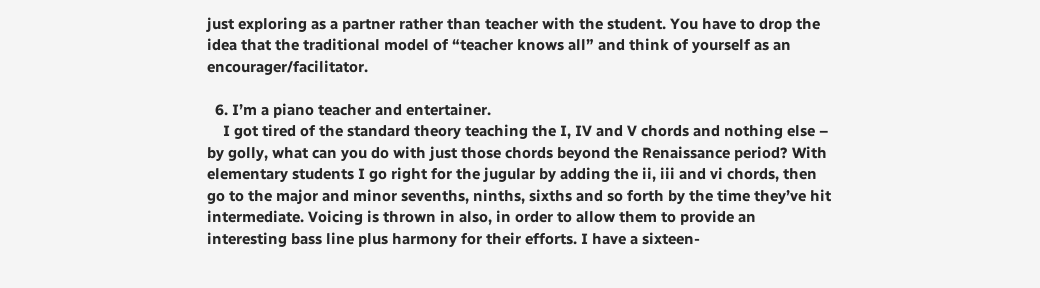just exploring as a partner rather than teacher with the student. You have to drop the idea that the traditional model of “teacher knows all” and think of yourself as an encourager/facilitator.

  6. I’m a piano teacher and entertainer.
    I got tired of the standard theory teaching the I, IV and V chords and nothing else – by golly, what can you do with just those chords beyond the Renaissance period? With elementary students I go right for the jugular by adding the ii, iii and vi chords, then go to the major and minor sevenths, ninths, sixths and so forth by the time they’ve hit intermediate. Voicing is thrown in also, in order to allow them to provide an interesting bass line plus harmony for their efforts. I have a sixteen-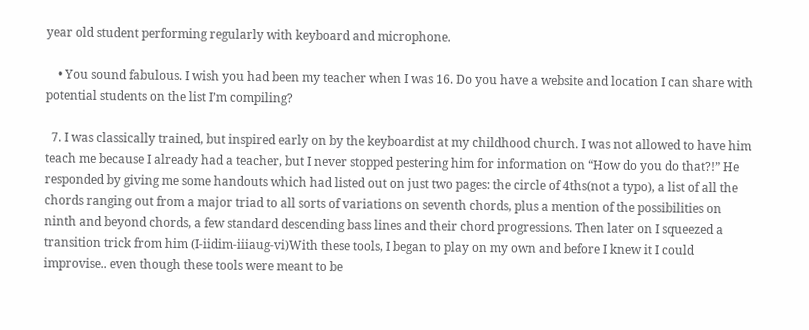year old student performing regularly with keyboard and microphone.

    • You sound fabulous. I wish you had been my teacher when I was 16. Do you have a website and location I can share with potential students on the list I’m compiling?

  7. I was classically trained, but inspired early on by the keyboardist at my childhood church. I was not allowed to have him teach me because I already had a teacher, but I never stopped pestering him for information on “How do you do that?!” He responded by giving me some handouts which had listed out on just two pages: the circle of 4ths(not a typo), a list of all the chords ranging out from a major triad to all sorts of variations on seventh chords, plus a mention of the possibilities on ninth and beyond chords, a few standard descending bass lines and their chord progressions. Then later on I squeezed a transition trick from him (I-iidim-iiiaug-vi)With these tools, I began to play on my own and before I knew it I could improvise.. even though these tools were meant to be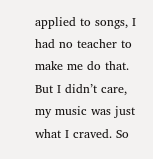applied to songs, I had no teacher to make me do that. But I didn’t care, my music was just what I craved. So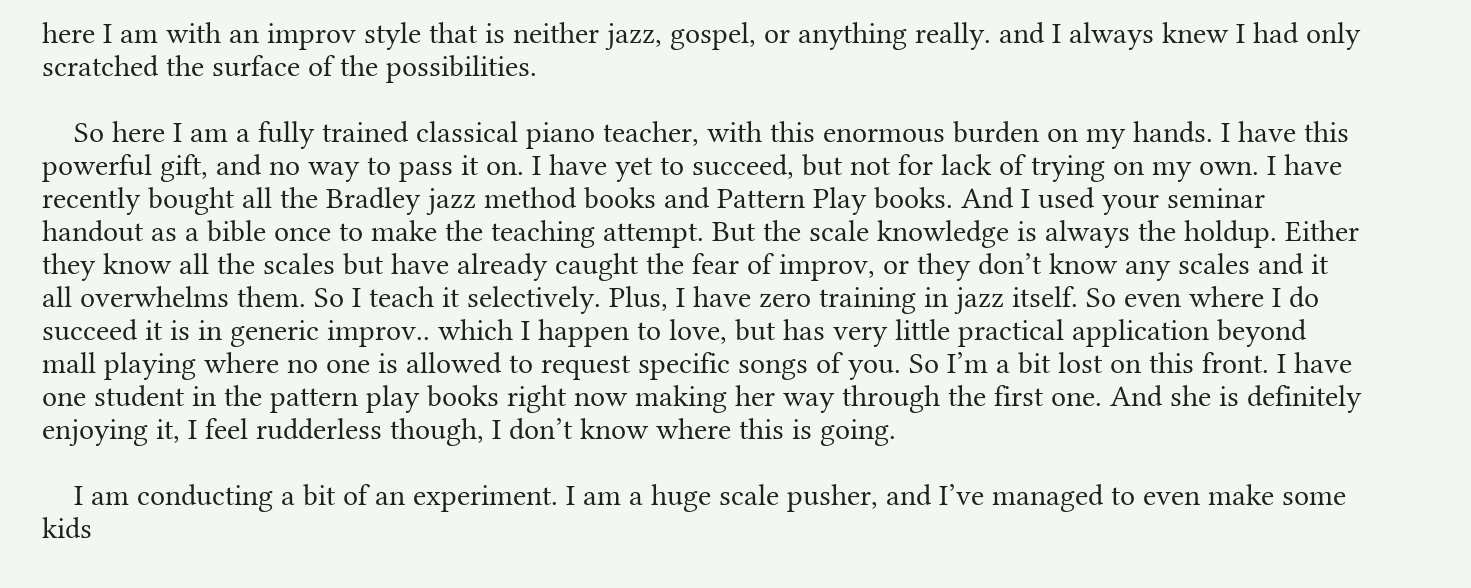here I am with an improv style that is neither jazz, gospel, or anything really. and I always knew I had only scratched the surface of the possibilities.

    So here I am a fully trained classical piano teacher, with this enormous burden on my hands. I have this powerful gift, and no way to pass it on. I have yet to succeed, but not for lack of trying on my own. I have recently bought all the Bradley jazz method books and Pattern Play books. And I used your seminar handout as a bible once to make the teaching attempt. But the scale knowledge is always the holdup. Either they know all the scales but have already caught the fear of improv, or they don’t know any scales and it all overwhelms them. So I teach it selectively. Plus, I have zero training in jazz itself. So even where I do succeed it is in generic improv.. which I happen to love, but has very little practical application beyond mall playing where no one is allowed to request specific songs of you. So I’m a bit lost on this front. I have one student in the pattern play books right now making her way through the first one. And she is definitely enjoying it, I feel rudderless though, I don’t know where this is going.

    I am conducting a bit of an experiment. I am a huge scale pusher, and I’ve managed to even make some kids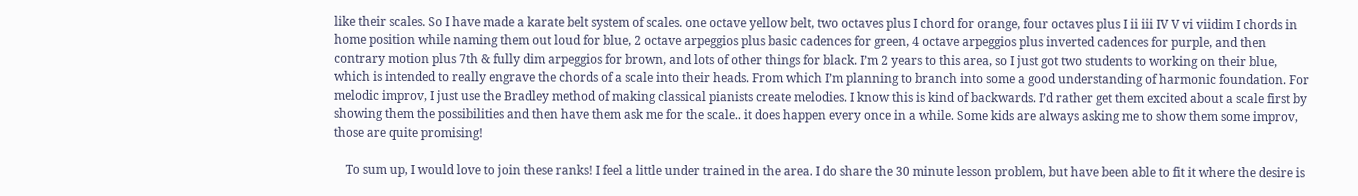like their scales. So I have made a karate belt system of scales. one octave yellow belt, two octaves plus I chord for orange, four octaves plus I ii iii IV V vi viidim I chords in home position while naming them out loud for blue, 2 octave arpeggios plus basic cadences for green, 4 octave arpeggios plus inverted cadences for purple, and then contrary motion plus 7th & fully dim arpeggios for brown, and lots of other things for black. I’m 2 years to this area, so I just got two students to working on their blue, which is intended to really engrave the chords of a scale into their heads. From which I’m planning to branch into some a good understanding of harmonic foundation. For melodic improv, I just use the Bradley method of making classical pianists create melodies. I know this is kind of backwards. I’d rather get them excited about a scale first by showing them the possibilities and then have them ask me for the scale.. it does happen every once in a while. Some kids are always asking me to show them some improv, those are quite promising!

    To sum up, I would love to join these ranks! I feel a little under trained in the area. I do share the 30 minute lesson problem, but have been able to fit it where the desire is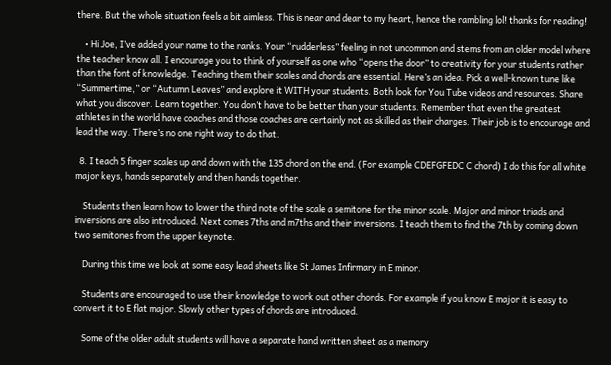there. But the whole situation feels a bit aimless. This is near and dear to my heart, hence the rambling lol! thanks for reading!

    • Hi Joe, I’ve added your name to the ranks. Your “rudderless” feeling in not uncommon and stems from an older model where the teacher know all. I encourage you to think of yourself as one who “opens the door” to creativity for your students rather than the font of knowledge. Teaching them their scales and chords are essential. Here’s an idea. Pick a well-known tune like “Summertime,” or “Autumn Leaves” and explore it WITH your students. Both look for You Tube videos and resources. Share what you discover. Learn together. You don’t have to be better than your students. Remember that even the greatest athletes in the world have coaches and those coaches are certainly not as skilled as their charges. Their job is to encourage and lead the way. There’s no one right way to do that.

  8. I teach 5 finger scales up and down with the 135 chord on the end. (For example CDEFGFEDC C chord) I do this for all white major keys, hands separately and then hands together.

    Students then learn how to lower the third note of the scale a semitone for the minor scale. Major and minor triads and inversions are also introduced. Next comes 7ths and m7ths and their inversions. I teach them to find the 7th by coming down two semitones from the upper keynote.

    During this time we look at some easy lead sheets like St James Infirmary in E minor.

    Students are encouraged to use their knowledge to work out other chords. For example if you know E major it is easy to convert it to E flat major. Slowly other types of chords are introduced.

    Some of the older adult students will have a separate hand written sheet as a memory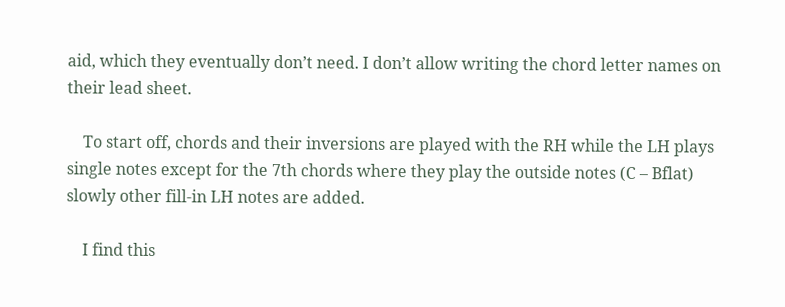aid, which they eventually don’t need. I don’t allow writing the chord letter names on their lead sheet.

    To start off, chords and their inversions are played with the RH while the LH plays single notes except for the 7th chords where they play the outside notes (C – Bflat) slowly other fill-in LH notes are added.

    I find this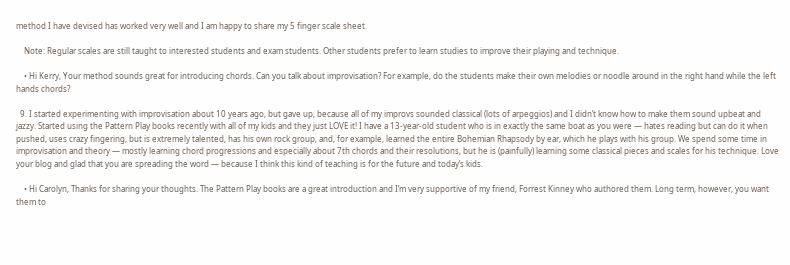method I have devised has worked very well and I am happy to share my 5 finger scale sheet.

    Note: Regular scales are still taught to interested students and exam students. Other students prefer to learn studies to improve their playing and technique.

    • Hi Kerry, Your method sounds great for introducing chords. Can you talk about improvisation? For example, do the students make their own melodies or noodle around in the right hand while the left hands chords?

  9. I started experimenting with improvisation about 10 years ago, but gave up, because all of my improvs sounded classical (lots of arpeggios) and I didn’t know how to make them sound upbeat and jazzy. Started using the Pattern Play books recently with all of my kids and they just LOVE it! I have a 13-year-old student who is in exactly the same boat as you were — hates reading but can do it when pushed, uses crazy fingering, but is extremely talented, has his own rock group, and, for example, learned the entire Bohemian Rhapsody by ear, which he plays with his group. We spend some time in improvisation and theory — mostly learning chord progressions and especially about 7th chords and their resolutions, but he is (painfully) learning some classical pieces and scales for his technique. Love your blog and glad that you are spreading the word — because I think this kind of teaching is for the future and today’s kids.

    • Hi Carolyn, Thanks for sharing your thoughts. The Pattern Play books are a great introduction and I’m very supportive of my friend, Forrest Kinney who authored them. Long term, however, you want them to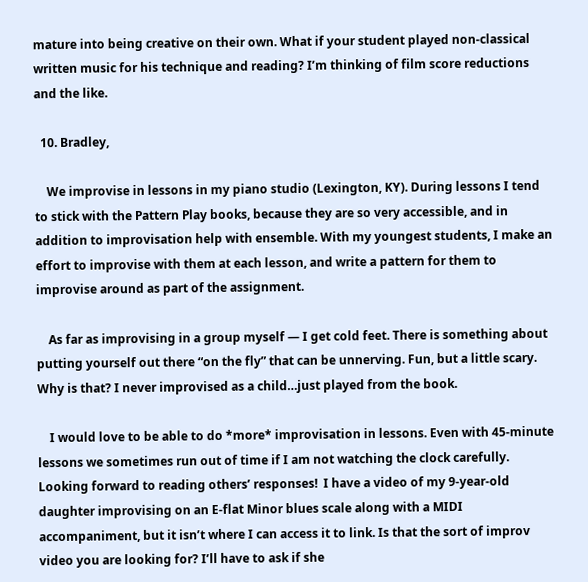mature into being creative on their own. What if your student played non-classical written music for his technique and reading? I’m thinking of film score reductions and the like.

  10. Bradley,

    We improvise in lessons in my piano studio (Lexington, KY). During lessons I tend to stick with the Pattern Play books, because they are so very accessible, and in addition to improvisation help with ensemble. With my youngest students, I make an effort to improvise with them at each lesson, and write a pattern for them to improvise around as part of the assignment.

    As far as improvising in a group myself — I get cold feet. There is something about putting yourself out there “on the fly” that can be unnerving. Fun, but a little scary. Why is that? I never improvised as a child…just played from the book.

    I would love to be able to do *more* improvisation in lessons. Even with 45-minute lessons we sometimes run out of time if I am not watching the clock carefully. Looking forward to reading others’ responses!  I have a video of my 9-year-old daughter improvising on an E-flat Minor blues scale along with a MIDI accompaniment, but it isn’t where I can access it to link. Is that the sort of improv video you are looking for? I’ll have to ask if she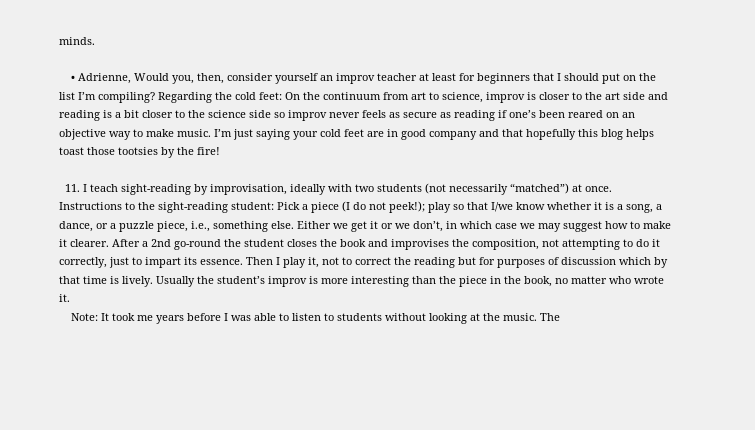minds.

    • Adrienne, Would you, then, consider yourself an improv teacher at least for beginners that I should put on the list I’m compiling? Regarding the cold feet: On the continuum from art to science, improv is closer to the art side and reading is a bit closer to the science side so improv never feels as secure as reading if one’s been reared on an objective way to make music. I’m just saying your cold feet are in good company and that hopefully this blog helps toast those tootsies by the fire!

  11. I teach sight-reading by improvisation, ideally with two students (not necessarily “matched”) at once. Instructions to the sight-reading student: Pick a piece (I do not peek!); play so that I/we know whether it is a song, a dance, or a puzzle piece, i.e., something else. Either we get it or we don’t, in which case we may suggest how to make it clearer. After a 2nd go-round the student closes the book and improvises the composition, not attempting to do it correctly, just to impart its essence. Then I play it, not to correct the reading but for purposes of discussion which by that time is lively. Usually the student’s improv is more interesting than the piece in the book, no matter who wrote it.
    Note: It took me years before I was able to listen to students without looking at the music. The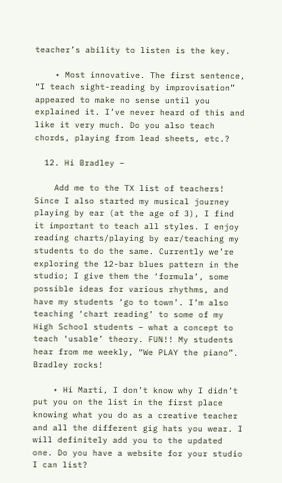teacher’s ability to listen is the key.

    • Most innovative. The first sentence, “I teach sight-reading by improvisation” appeared to make no sense until you explained it. I’ve never heard of this and like it very much. Do you also teach chords, playing from lead sheets, etc.?

  12. Hi Bradley –

    Add me to the TX list of teachers! Since I also started my musical journey playing by ear (at the age of 3), I find it important to teach all styles. I enjoy reading charts/playing by ear/teaching my students to do the same. Currently we’re exploring the 12-bar blues pattern in the studio; I give them the ‘formula’, some possible ideas for various rhythms, and have my students ‘go to town’. I’m also teaching ‘chart reading’ to some of my High School students – what a concept to teach ‘usable’ theory. FUN!! My students hear from me weekly, “We PLAY the piano”. Bradley rocks!

    • Hi Marti, I don’t know why I didn’t put you on the list in the first place knowing what you do as a creative teacher and all the different gig hats you wear. I will definitely add you to the updated one. Do you have a website for your studio I can list?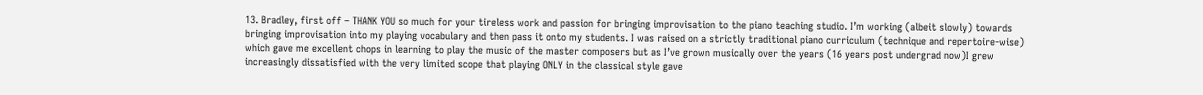13. Bradley, first off – THANK YOU so much for your tireless work and passion for bringing improvisation to the piano teaching studio. I’m working (albeit slowly) towards bringing improvisation into my playing vocabulary and then pass it onto my students. I was raised on a strictly traditional piano curriculum (technique and repertoire-wise) which gave me excellent chops in learning to play the music of the master composers but as I’ve grown musically over the years (16 years post undergrad now)I grew increasingly dissatisfied with the very limited scope that playing ONLY in the classical style gave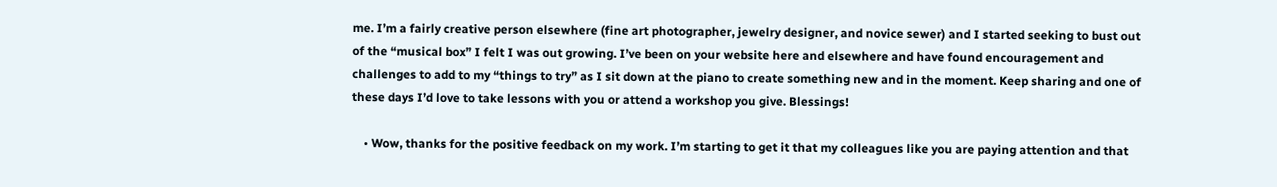me. I’m a fairly creative person elsewhere (fine art photographer, jewelry designer, and novice sewer) and I started seeking to bust out of the “musical box” I felt I was out growing. I’ve been on your website here and elsewhere and have found encouragement and challenges to add to my “things to try” as I sit down at the piano to create something new and in the moment. Keep sharing and one of these days I’d love to take lessons with you or attend a workshop you give. Blessings!

    • Wow, thanks for the positive feedback on my work. I’m starting to get it that my colleagues like you are paying attention and that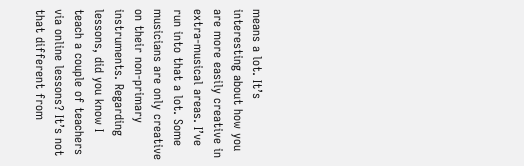means a lot. It’s interesting about how you are more easily creative in extra-musical areas. I’ve run into that a lot. Some musicians are only creative on their non-primary instruments. Regarding lessons, did you know I teach a couple of teachers via online lessons? It’s not that different from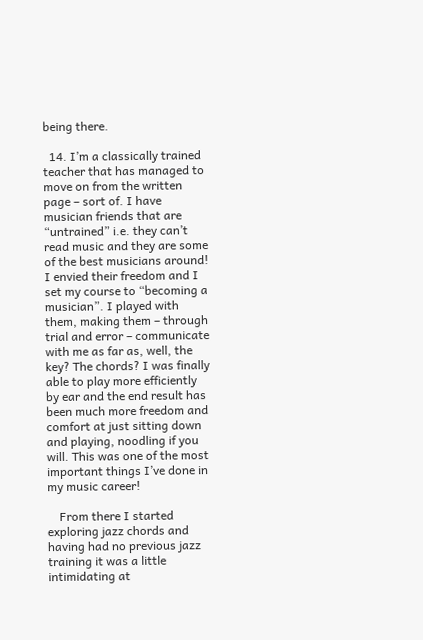being there.

  14. I’m a classically trained teacher that has managed to move on from the written page – sort of. I have musician friends that are “untrained” i.e. they can’t read music and they are some of the best musicians around! I envied their freedom and I set my course to “becoming a musician”. I played with them, making them – through trial and error – communicate with me as far as, well, the key? The chords? I was finally able to play more efficiently by ear and the end result has been much more freedom and comfort at just sitting down and playing, noodling if you will. This was one of the most important things I’ve done in my music career!

    From there I started exploring jazz chords and having had no previous jazz training it was a little intimidating at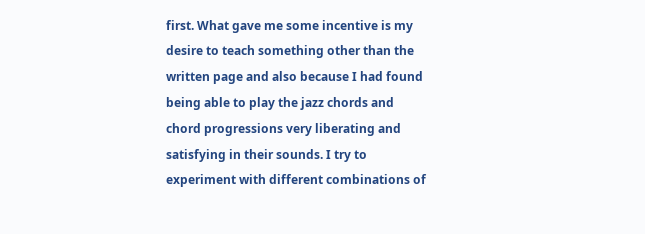first. What gave me some incentive is my desire to teach something other than the written page and also because I had found being able to play the jazz chords and chord progressions very liberating and satisfying in their sounds. I try to experiment with different combinations of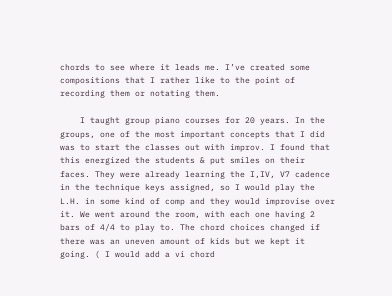chords to see where it leads me. I’ve created some compositions that I rather like to the point of recording them or notating them.

    I taught group piano courses for 20 years. In the groups, one of the most important concepts that I did was to start the classes out with improv. I found that this energized the students & put smiles on their faces. They were already learning the I,IV, V7 cadence in the technique keys assigned, so I would play the L.H. in some kind of comp and they would improvise over it. We went around the room, with each one having 2 bars of 4/4 to play to. The chord choices changed if there was an uneven amount of kids but we kept it going. ( I would add a vi chord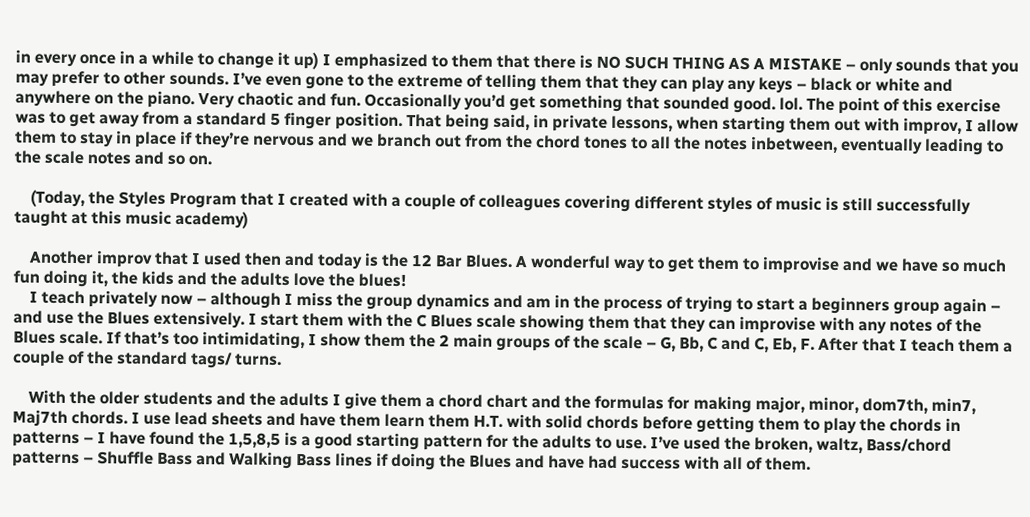in every once in a while to change it up) I emphasized to them that there is NO SUCH THING AS A MISTAKE – only sounds that you may prefer to other sounds. I’ve even gone to the extreme of telling them that they can play any keys – black or white and anywhere on the piano. Very chaotic and fun. Occasionally you’d get something that sounded good. lol. The point of this exercise was to get away from a standard 5 finger position. That being said, in private lessons, when starting them out with improv, I allow them to stay in place if they’re nervous and we branch out from the chord tones to all the notes inbetween, eventually leading to the scale notes and so on.

    (Today, the Styles Program that I created with a couple of colleagues covering different styles of music is still successfully taught at this music academy)

    Another improv that I used then and today is the 12 Bar Blues. A wonderful way to get them to improvise and we have so much fun doing it, the kids and the adults love the blues!
    I teach privately now – although I miss the group dynamics and am in the process of trying to start a beginners group again – and use the Blues extensively. I start them with the C Blues scale showing them that they can improvise with any notes of the Blues scale. If that’s too intimidating, I show them the 2 main groups of the scale – G, Bb, C and C, Eb, F. After that I teach them a couple of the standard tags/ turns.

    With the older students and the adults I give them a chord chart and the formulas for making major, minor, dom7th, min7, Maj7th chords. I use lead sheets and have them learn them H.T. with solid chords before getting them to play the chords in patterns – I have found the 1,5,8,5 is a good starting pattern for the adults to use. I’ve used the broken, waltz, Bass/chord patterns – Shuffle Bass and Walking Bass lines if doing the Blues and have had success with all of them.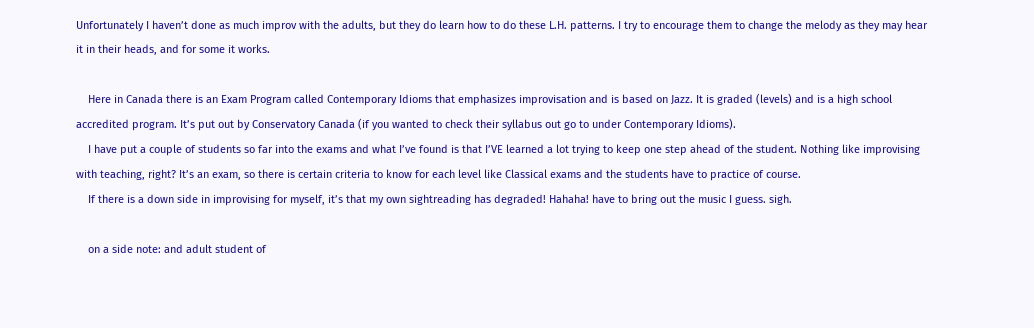Unfortunately I haven’t done as much improv with the adults, but they do learn how to do these L.H. patterns. I try to encourage them to change the melody as they may hear it in their heads, and for some it works.

    Here in Canada there is an Exam Program called Contemporary Idioms that emphasizes improvisation and is based on Jazz. It is graded (levels) and is a high school accredited program. It’s put out by Conservatory Canada (if you wanted to check their syllabus out go to under Contemporary Idioms).
    I have put a couple of students so far into the exams and what I’ve found is that I’VE learned a lot trying to keep one step ahead of the student. Nothing like improvising with teaching, right? It’s an exam, so there is certain criteria to know for each level like Classical exams and the students have to practice of course.
    If there is a down side in improvising for myself, it’s that my own sightreading has degraded! Hahaha! have to bring out the music I guess. sigh.

    on a side note: and adult student of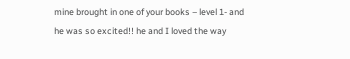mine brought in one of your books – level 1- and he was so excited!! he and I loved the way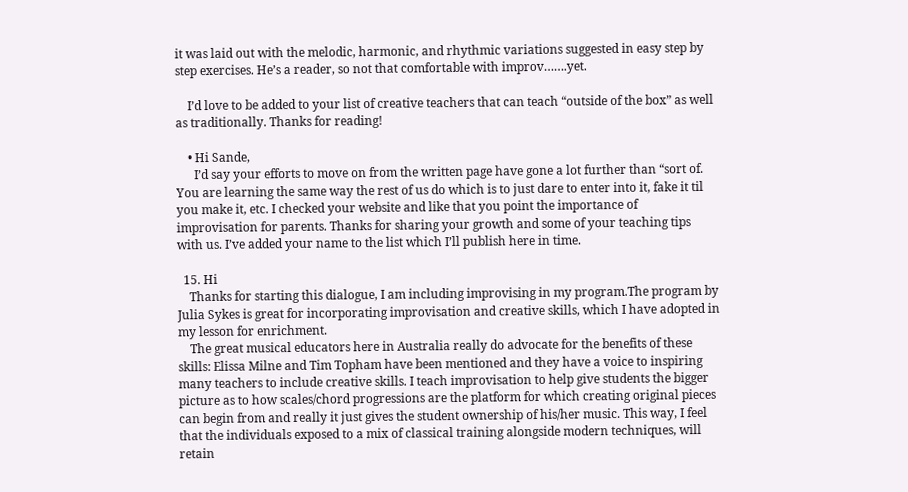it was laid out with the melodic, harmonic, and rhythmic variations suggested in easy step by step exercises. He’s a reader, so not that comfortable with improv…….yet.

    I’d love to be added to your list of creative teachers that can teach “outside of the box” as well as traditionally. Thanks for reading!

    • Hi Sande,
      I’d say your efforts to move on from the written page have gone a lot further than “sort of. You are learning the same way the rest of us do which is to just dare to enter into it, fake it til you make it, etc. I checked your website and like that you point the importance of improvisation for parents. Thanks for sharing your growth and some of your teaching tips with us. I’ve added your name to the list which I’ll publish here in time.

  15. Hi
    Thanks for starting this dialogue, I am including improvising in my program.The program by Julia Sykes is great for incorporating improvisation and creative skills, which I have adopted in my lesson for enrichment.
    The great musical educators here in Australia really do advocate for the benefits of these skills: Elissa Milne and Tim Topham have been mentioned and they have a voice to inspiring many teachers to include creative skills. I teach improvisation to help give students the bigger picture as to how scales/chord progressions are the platform for which creating original pieces can begin from and really it just gives the student ownership of his/her music. This way, I feel that the individuals exposed to a mix of classical training alongside modern techniques, will retain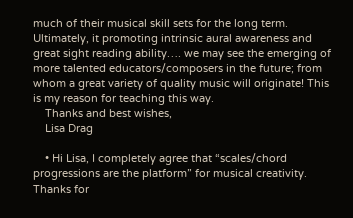much of their musical skill sets for the long term. Ultimately, it promoting intrinsic aural awareness and great sight reading ability…. we may see the emerging of more talented educators/composers in the future; from whom a great variety of quality music will originate! This is my reason for teaching this way.
    Thanks and best wishes,
    Lisa Drag

    • Hi Lisa, I completely agree that “scales/chord progressions are the platform” for musical creativity. Thanks for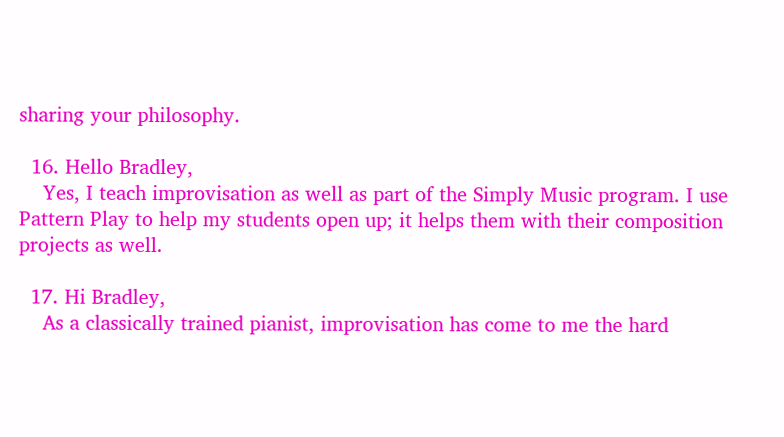sharing your philosophy.

  16. Hello Bradley,
    Yes, I teach improvisation as well as part of the Simply Music program. I use Pattern Play to help my students open up; it helps them with their composition projects as well.

  17. Hi Bradley,
    As a classically trained pianist, improvisation has come to me the hard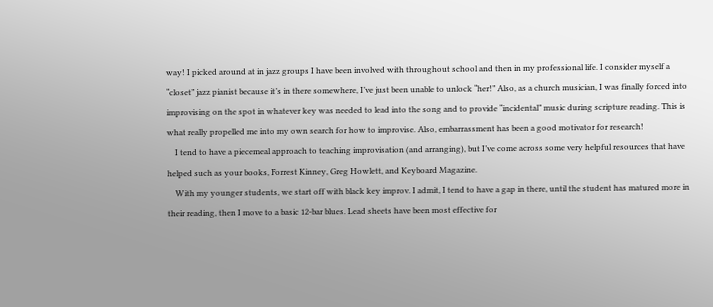way! I picked around at in jazz groups I have been involved with throughout school and then in my professional life. I consider myself a “closet” jazz pianist because it’s in there somewhere, I’ve just been unable to unlock “her!” Also, as a church musician, I was finally forced into improvising on the spot in whatever key was needed to lead into the song and to provide “incidental” music during scripture reading. This is what really propelled me into my own search for how to improvise. Also, embarrassment has been a good motivator for research!
    I tend to have a piecemeal approach to teaching improvisation (and arranging), but I’ve come across some very helpful resources that have helped such as your books, Forrest Kinney, Greg Howlett, and Keyboard Magazine.
    With my younger students, we start off with black key improv. I admit, I tend to have a gap in there, until the student has matured more in their reading, then I move to a basic 12-bar blues. Lead sheets have been most effective for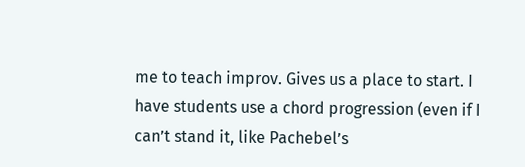me to teach improv. Gives us a place to start. I have students use a chord progression (even if I can’t stand it, like Pachebel’s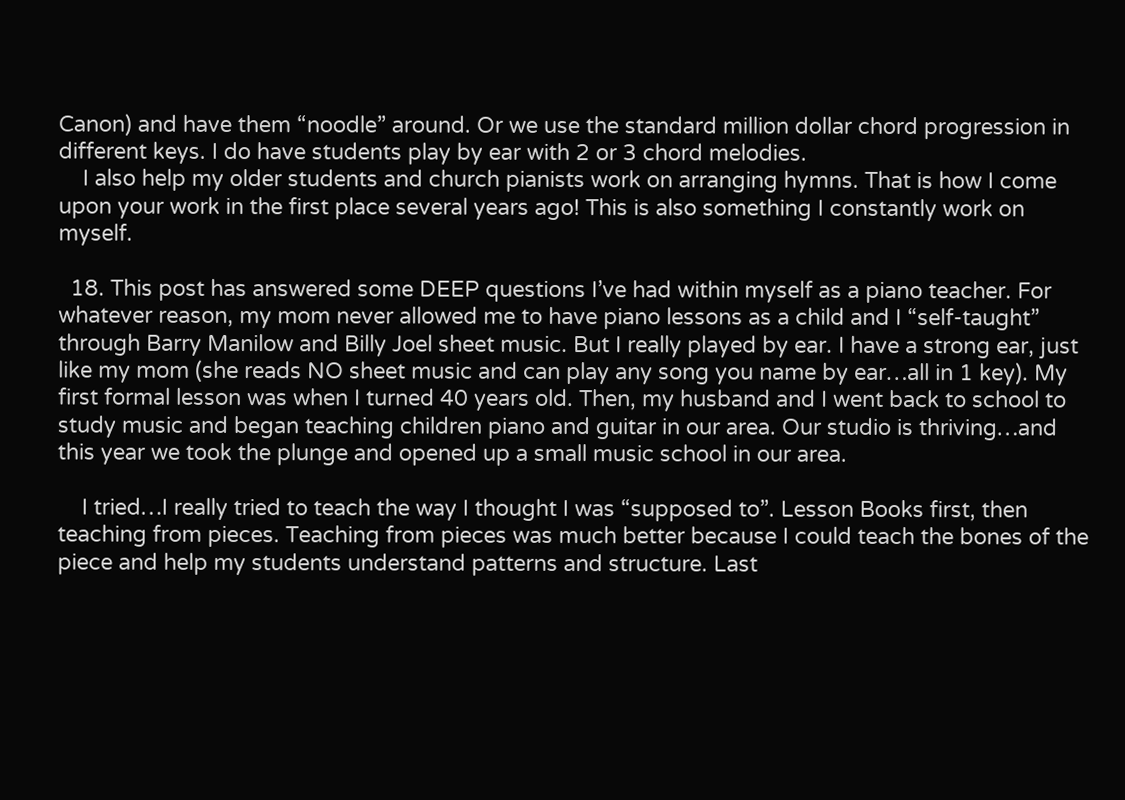Canon) and have them “noodle” around. Or we use the standard million dollar chord progression in different keys. I do have students play by ear with 2 or 3 chord melodies.
    I also help my older students and church pianists work on arranging hymns. That is how I come upon your work in the first place several years ago! This is also something I constantly work on myself.

  18. This post has answered some DEEP questions I’ve had within myself as a piano teacher. For whatever reason, my mom never allowed me to have piano lessons as a child and I “self-taught” through Barry Manilow and Billy Joel sheet music. But I really played by ear. I have a strong ear, just like my mom (she reads NO sheet music and can play any song you name by ear…all in 1 key). My first formal lesson was when I turned 40 years old. Then, my husband and I went back to school to study music and began teaching children piano and guitar in our area. Our studio is thriving…and this year we took the plunge and opened up a small music school in our area.

    I tried…I really tried to teach the way I thought I was “supposed to”. Lesson Books first, then teaching from pieces. Teaching from pieces was much better because I could teach the bones of the piece and help my students understand patterns and structure. Last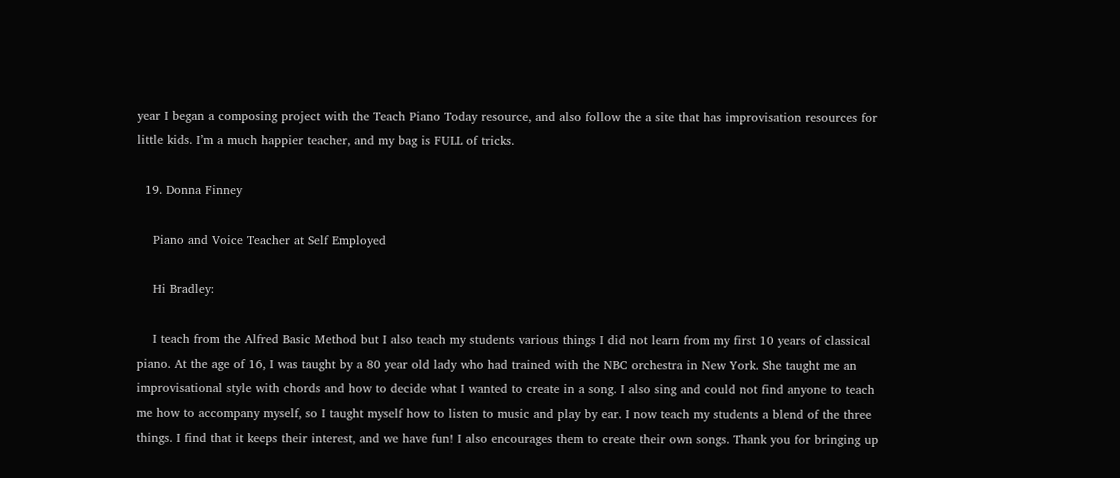year I began a composing project with the Teach Piano Today resource, and also follow the a site that has improvisation resources for little kids. I’m a much happier teacher, and my bag is FULL of tricks.

  19. Donna Finney

    Piano and Voice Teacher at Self Employed

    Hi Bradley:

    I teach from the Alfred Basic Method but I also teach my students various things I did not learn from my first 10 years of classical piano. At the age of 16, I was taught by a 80 year old lady who had trained with the NBC orchestra in New York. She taught me an improvisational style with chords and how to decide what I wanted to create in a song. I also sing and could not find anyone to teach me how to accompany myself, so I taught myself how to listen to music and play by ear. I now teach my students a blend of the three things. I find that it keeps their interest, and we have fun! I also encourages them to create their own songs. Thank you for bringing up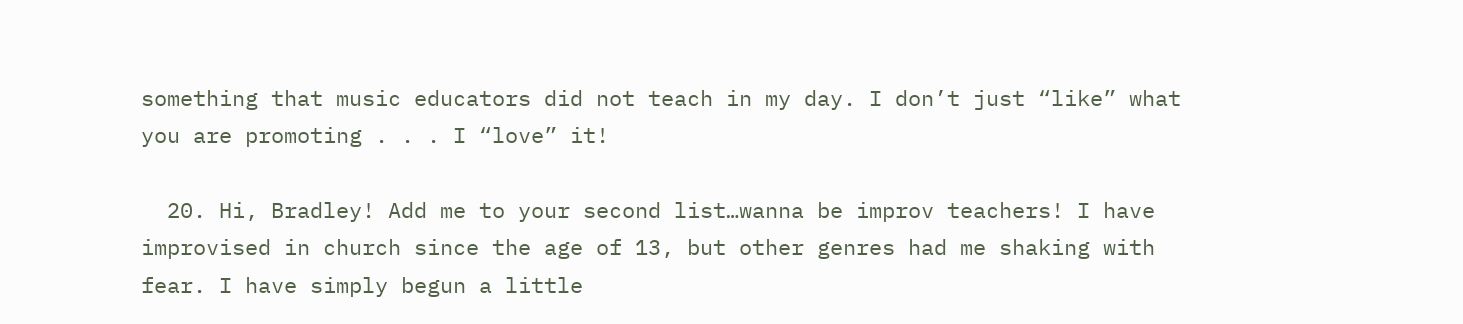something that music educators did not teach in my day. I don’t just “like” what you are promoting . . . I “love” it!

  20. Hi, Bradley! Add me to your second list…wanna be improv teachers! I have improvised in church since the age of 13, but other genres had me shaking with fear. I have simply begun a little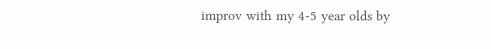improv with my 4-5 year olds by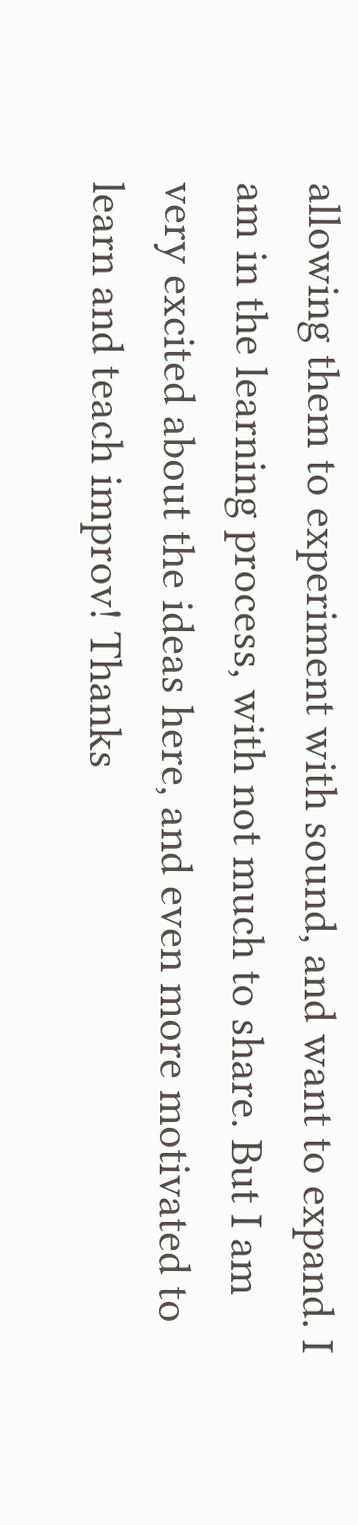allowing them to experiment with sound, and want to expand. I am in the learning process, with not much to share. But I am very excited about the ideas here, and even more motivated to learn and teach improv! Thanks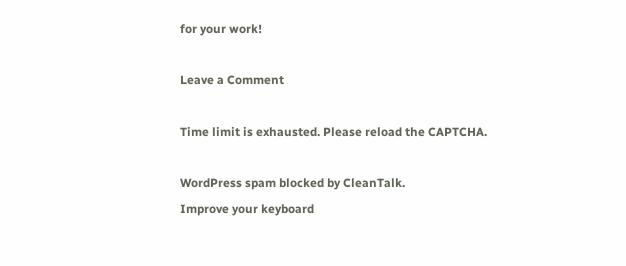for your work!

Leave a Comment

Time limit is exhausted. Please reload the CAPTCHA.

WordPress spam blocked by CleanTalk.
Improve your keyboard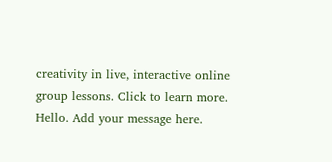creativity in live, interactive online group lessons. Click to learn more.
Hello. Add your message here.